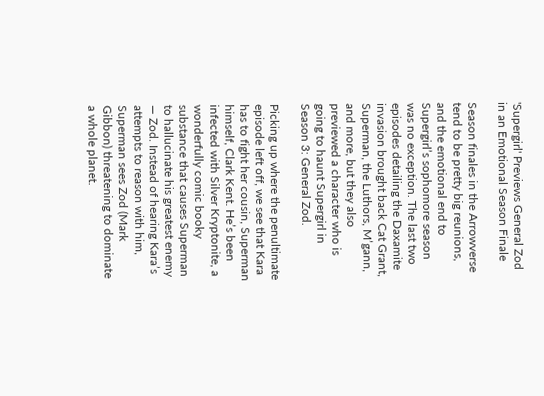'Supergirl' Previews General Zod in an Emotional Season Finale

Season finales in the Arrowverse tend to be pretty big reunions, and the emotional end to Supergirl’s sophomore season was no exception. The last two episodes detailing the Daxamite invasion brought back Cat Grant, Superman, the Luthors, M’gann, and more, but they also previewed a character who is going to haunt Supergirl in Season 3: General Zod.

Picking up where the penultimate episode left off, we see that Kara has to fight her cousin, Superman himself, Clark Kent. He’s been infected with Silver Kryptonite, a wonderfully comic booky substance that causes Superman to hallucinate his greatest enemy — Zod. Instead of hearing Kara’s attempts to reason with him, Superman sees Zod (Mark Gibbon) threatening to dominate a whole planet.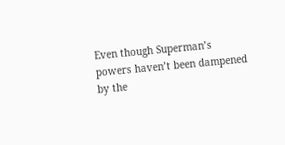Even though Superman’s powers haven’t been dampened by the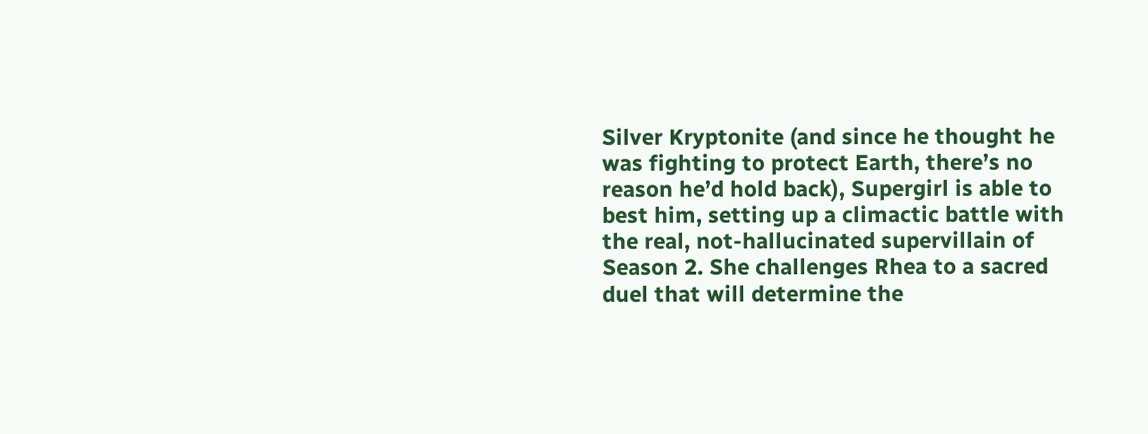Silver Kryptonite (and since he thought he was fighting to protect Earth, there’s no reason he’d hold back), Supergirl is able to best him, setting up a climactic battle with the real, not-hallucinated supervillain of Season 2. She challenges Rhea to a sacred duel that will determine the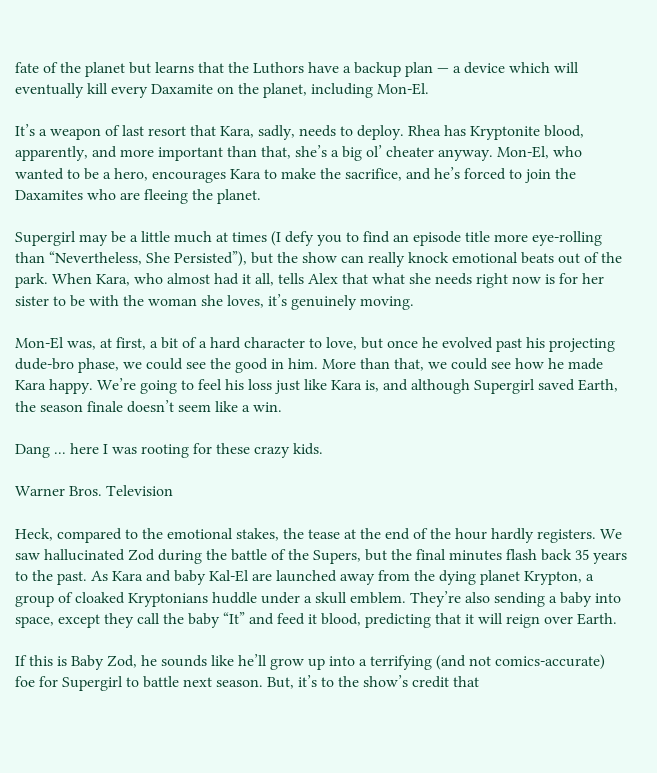fate of the planet but learns that the Luthors have a backup plan — a device which will eventually kill every Daxamite on the planet, including Mon-El.

It’s a weapon of last resort that Kara, sadly, needs to deploy. Rhea has Kryptonite blood, apparently, and more important than that, she’s a big ol’ cheater anyway. Mon-El, who wanted to be a hero, encourages Kara to make the sacrifice, and he’s forced to join the Daxamites who are fleeing the planet.

Supergirl may be a little much at times (I defy you to find an episode title more eye-rolling than “Nevertheless, She Persisted”), but the show can really knock emotional beats out of the park. When Kara, who almost had it all, tells Alex that what she needs right now is for her sister to be with the woman she loves, it’s genuinely moving.

Mon-El was, at first, a bit of a hard character to love, but once he evolved past his projecting dude-bro phase, we could see the good in him. More than that, we could see how he made Kara happy. We’re going to feel his loss just like Kara is, and although Supergirl saved Earth, the season finale doesn’t seem like a win.

Dang ... here I was rooting for these crazy kids.

Warner Bros. Television

Heck, compared to the emotional stakes, the tease at the end of the hour hardly registers. We saw hallucinated Zod during the battle of the Supers, but the final minutes flash back 35 years to the past. As Kara and baby Kal-El are launched away from the dying planet Krypton, a group of cloaked Kryptonians huddle under a skull emblem. They’re also sending a baby into space, except they call the baby “It” and feed it blood, predicting that it will reign over Earth.

If this is Baby Zod, he sounds like he’ll grow up into a terrifying (and not comics-accurate) foe for Supergirl to battle next season. But, it’s to the show’s credit that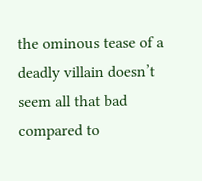the ominous tease of a deadly villain doesn’t seem all that bad compared to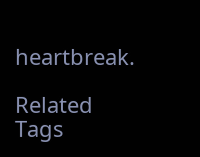heartbreak.

Related Tags